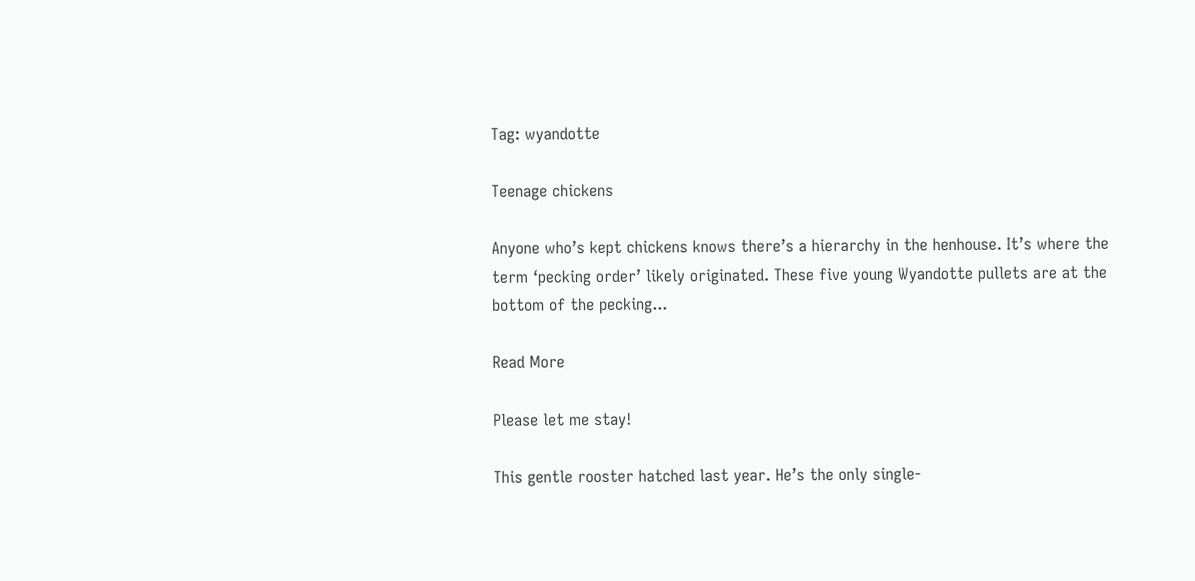Tag: wyandotte

Teenage chickens

Anyone who’s kept chickens knows there’s a hierarchy in the henhouse. It’s where the term ‘pecking order’ likely originated. These five young Wyandotte pullets are at the bottom of the pecking...

Read More

Please let me stay!

This gentle rooster hatched last year. He’s the only single-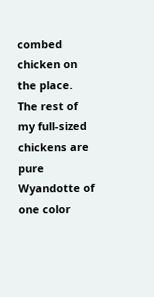combed chicken on the place. The rest of my full-sized chickens are pure Wyandotte of one color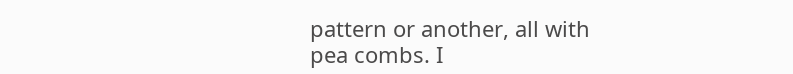pattern or another, all with pea combs. I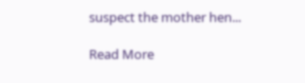suspect the mother hen...

Read More